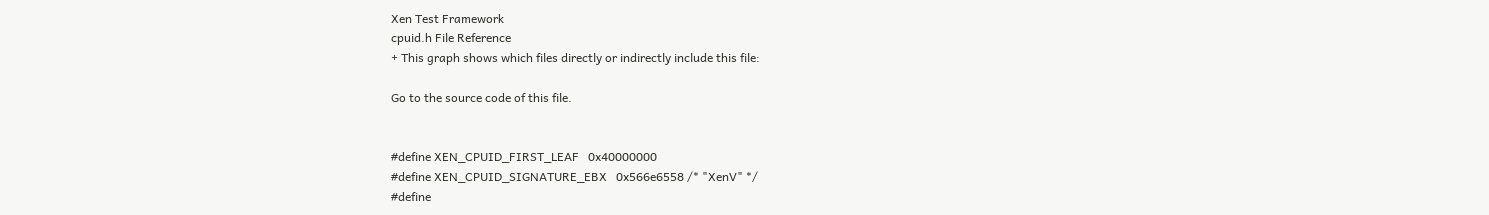Xen Test Framework
cpuid.h File Reference
+ This graph shows which files directly or indirectly include this file:

Go to the source code of this file.


#define XEN_CPUID_FIRST_LEAF   0x40000000
#define XEN_CPUID_SIGNATURE_EBX   0x566e6558 /* "XenV" */
#define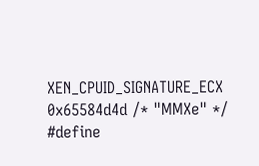XEN_CPUID_SIGNATURE_ECX   0x65584d4d /* "MMXe" */
#define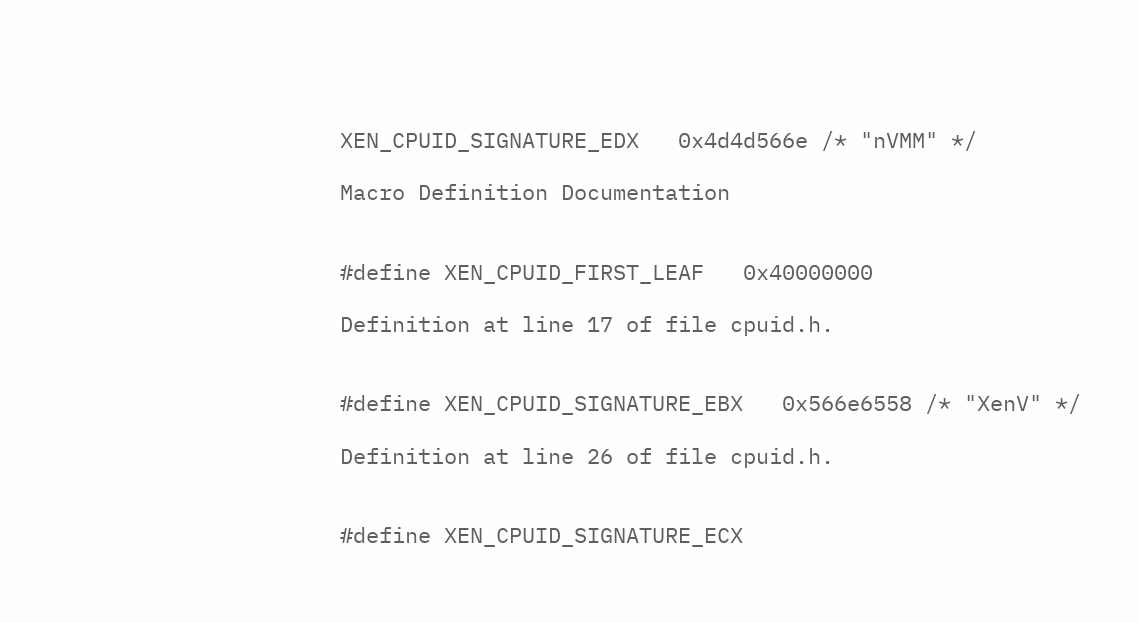XEN_CPUID_SIGNATURE_EDX   0x4d4d566e /* "nVMM" */

Macro Definition Documentation


#define XEN_CPUID_FIRST_LEAF   0x40000000

Definition at line 17 of file cpuid.h.


#define XEN_CPUID_SIGNATURE_EBX   0x566e6558 /* "XenV" */

Definition at line 26 of file cpuid.h.


#define XEN_CPUID_SIGNATURE_ECX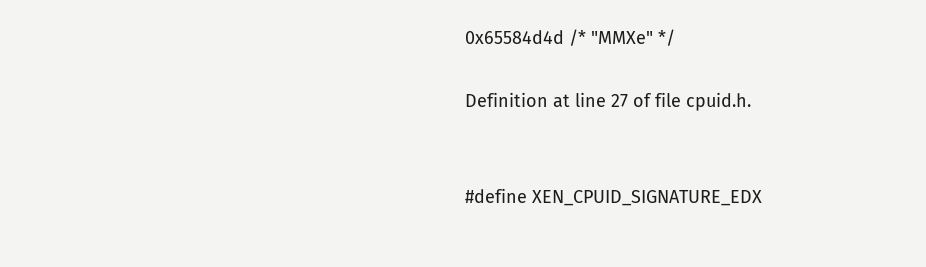0x65584d4d /* "MMXe" */

Definition at line 27 of file cpuid.h.


#define XEN_CPUID_SIGNATURE_EDX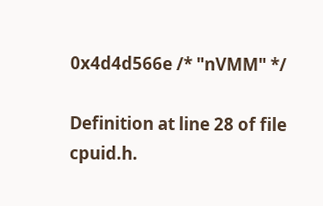0x4d4d566e /* "nVMM" */

Definition at line 28 of file cpuid.h.